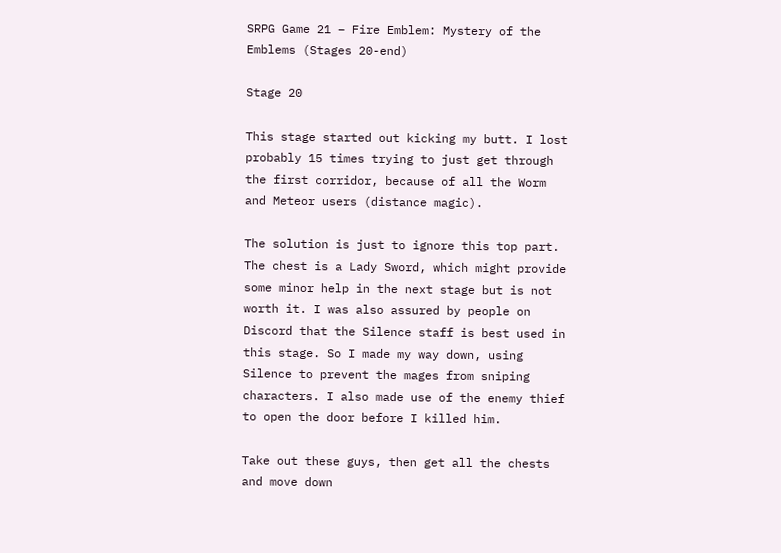SRPG Game 21 – Fire Emblem: Mystery of the Emblems (Stages 20-end)

Stage 20

This stage started out kicking my butt. I lost probably 15 times trying to just get through the first corridor, because of all the Worm and Meteor users (distance magic).

The solution is just to ignore this top part. The chest is a Lady Sword, which might provide some minor help in the next stage but is not worth it. I was also assured by people on Discord that the Silence staff is best used in this stage. So I made my way down, using Silence to prevent the mages from sniping characters. I also made use of the enemy thief to open the door before I killed him.

Take out these guys, then get all the chests and move down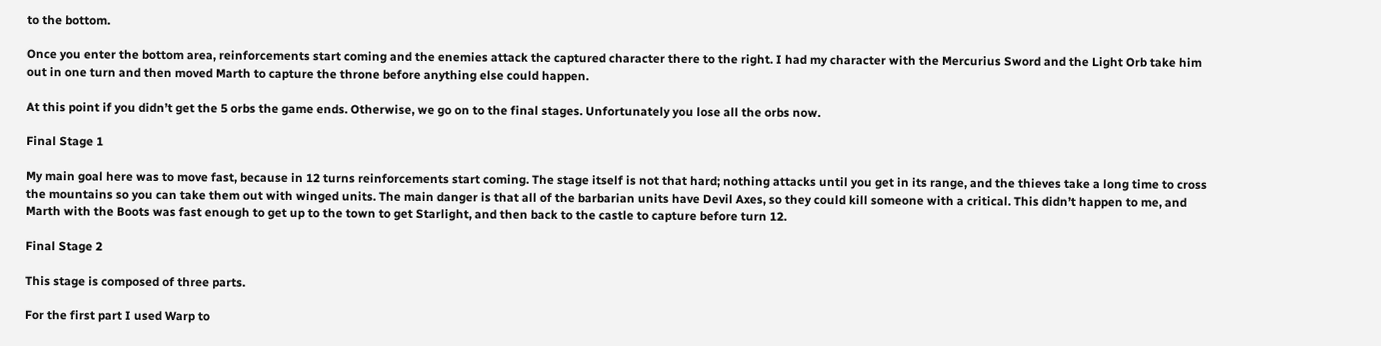to the bottom.

Once you enter the bottom area, reinforcements start coming and the enemies attack the captured character there to the right. I had my character with the Mercurius Sword and the Light Orb take him out in one turn and then moved Marth to capture the throne before anything else could happen.

At this point if you didn’t get the 5 orbs the game ends. Otherwise, we go on to the final stages. Unfortunately you lose all the orbs now.

Final Stage 1

My main goal here was to move fast, because in 12 turns reinforcements start coming. The stage itself is not that hard; nothing attacks until you get in its range, and the thieves take a long time to cross the mountains so you can take them out with winged units. The main danger is that all of the barbarian units have Devil Axes, so they could kill someone with a critical. This didn’t happen to me, and Marth with the Boots was fast enough to get up to the town to get Starlight, and then back to the castle to capture before turn 12.

Final Stage 2

This stage is composed of three parts.

For the first part I used Warp to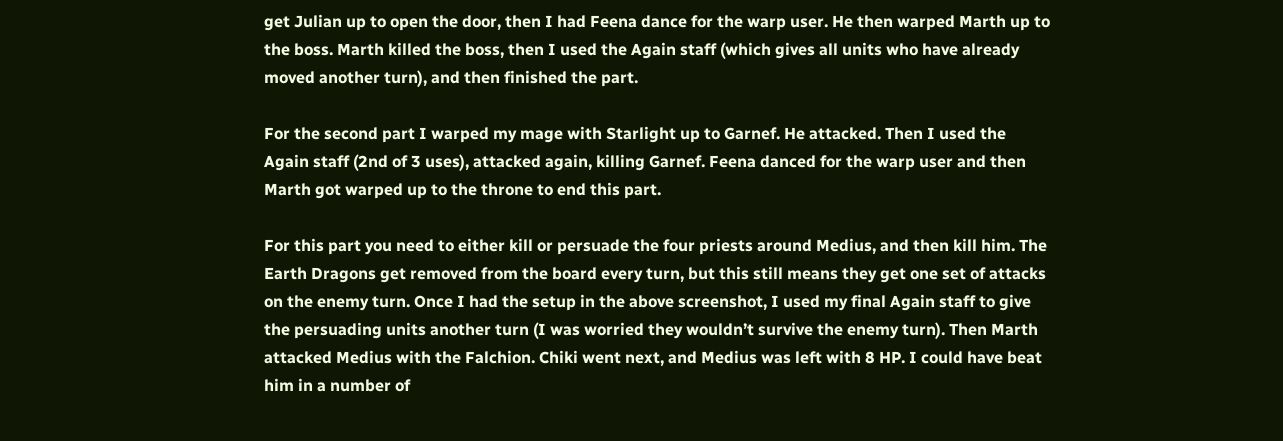get Julian up to open the door, then I had Feena dance for the warp user. He then warped Marth up to the boss. Marth killed the boss, then I used the Again staff (which gives all units who have already moved another turn), and then finished the part.

For the second part I warped my mage with Starlight up to Garnef. He attacked. Then I used the Again staff (2nd of 3 uses), attacked again, killing Garnef. Feena danced for the warp user and then Marth got warped up to the throne to end this part.

For this part you need to either kill or persuade the four priests around Medius, and then kill him. The Earth Dragons get removed from the board every turn, but this still means they get one set of attacks on the enemy turn. Once I had the setup in the above screenshot, I used my final Again staff to give the persuading units another turn (I was worried they wouldn’t survive the enemy turn). Then Marth attacked Medius with the Falchion. Chiki went next, and Medius was left with 8 HP. I could have beat him in a number of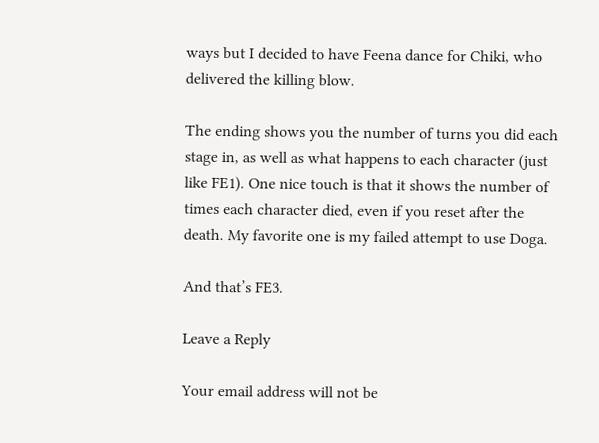ways but I decided to have Feena dance for Chiki, who delivered the killing blow.

The ending shows you the number of turns you did each stage in, as well as what happens to each character (just like FE1). One nice touch is that it shows the number of times each character died, even if you reset after the death. My favorite one is my failed attempt to use Doga.

And that’s FE3.

Leave a Reply

Your email address will not be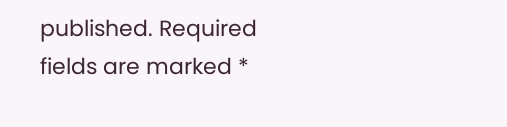published. Required fields are marked *